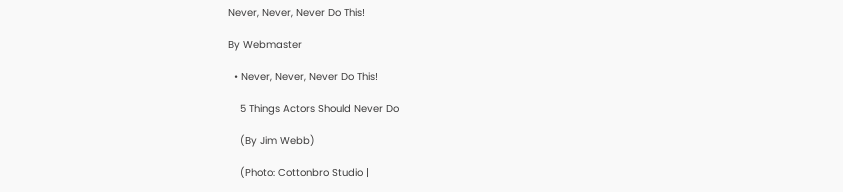Never, Never, Never Do This!

By Webmaster

  • Never, Never, Never Do This!

    5 Things Actors Should Never Do

    (By Jim Webb)

    (Photo: Cottonbro Studio |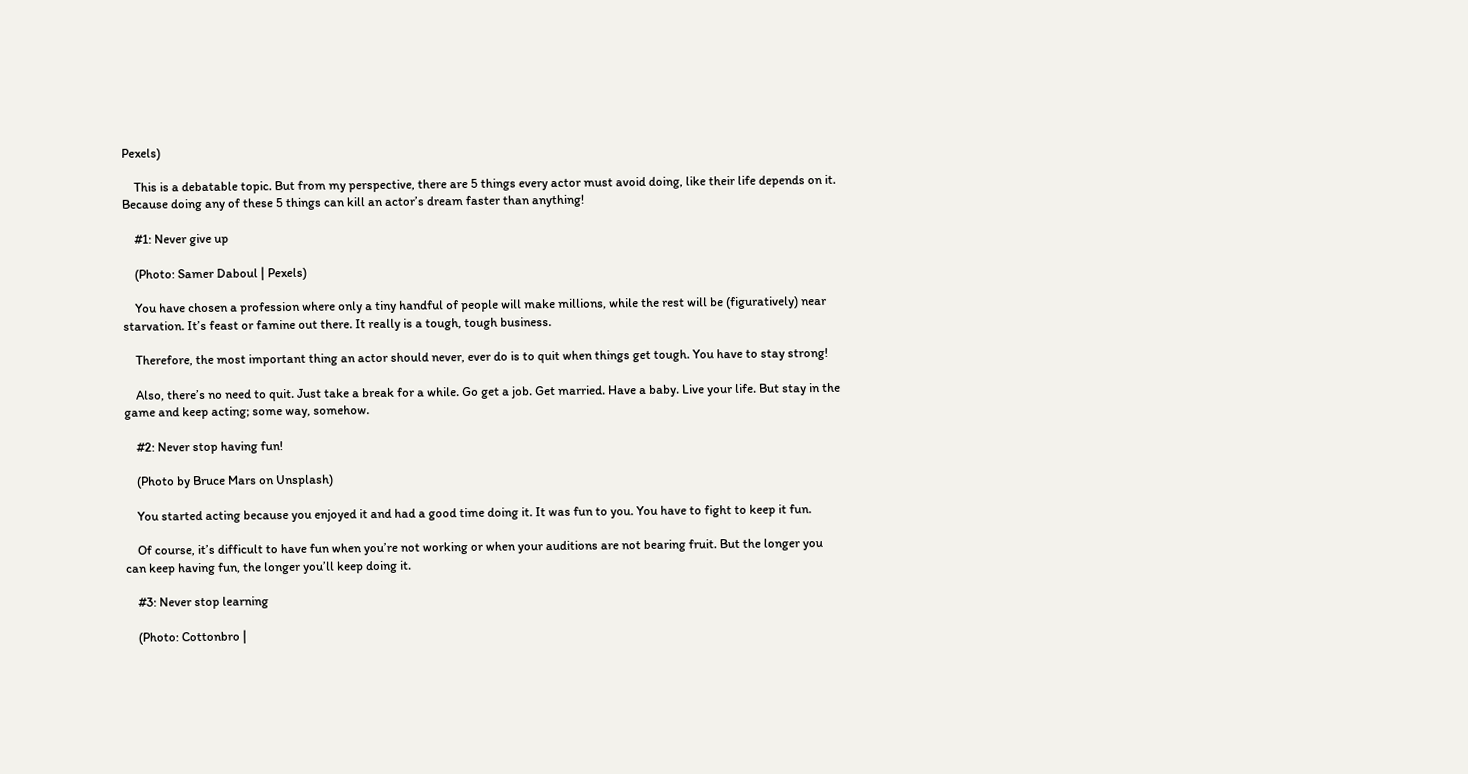Pexels)

    This is a debatable topic. But from my perspective, there are 5 things every actor must avoid doing, like their life depends on it. Because doing any of these 5 things can kill an actor’s dream faster than anything!

    #1: Never give up

    (Photo: Samer Daboul | Pexels)

    You have chosen a profession where only a tiny handful of people will make millions, while the rest will be (figuratively) near starvation. It’s feast or famine out there. It really is a tough, tough business.

    Therefore, the most important thing an actor should never, ever do is to quit when things get tough. You have to stay strong!

    Also, there’s no need to quit. Just take a break for a while. Go get a job. Get married. Have a baby. Live your life. But stay in the game and keep acting; some way, somehow.

    #2: Never stop having fun!

    (Photo by Bruce Mars on Unsplash)

    You started acting because you enjoyed it and had a good time doing it. It was fun to you. You have to fight to keep it fun.

    Of course, it’s difficult to have fun when you’re not working or when your auditions are not bearing fruit. But the longer you can keep having fun, the longer you’ll keep doing it.

    #3: Never stop learning

    (Photo: Cottonbro |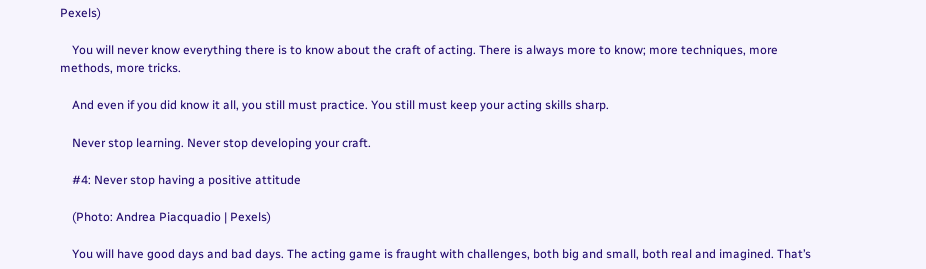Pexels)

    You will never know everything there is to know about the craft of acting. There is always more to know; more techniques, more methods, more tricks.

    And even if you did know it all, you still must practice. You still must keep your acting skills sharp.

    Never stop learning. Never stop developing your craft.

    #4: Never stop having a positive attitude

    (Photo: Andrea Piacquadio | Pexels)

    You will have good days and bad days. The acting game is fraught with challenges, both big and small, both real and imagined. That’s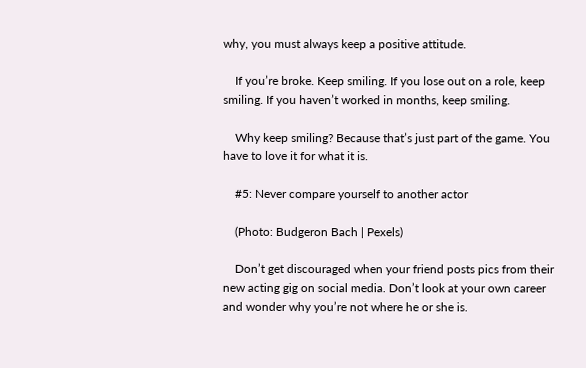why, you must always keep a positive attitude.

    If you’re broke. Keep smiling. If you lose out on a role, keep smiling. If you haven’t worked in months, keep smiling.

    Why keep smiling? Because that’s just part of the game. You have to love it for what it is.

    #5: Never compare yourself to another actor

    (Photo: Budgeron Bach | Pexels)

    Don’t get discouraged when your friend posts pics from their new acting gig on social media. Don’t look at your own career and wonder why you’re not where he or she is.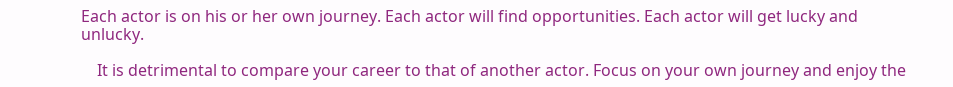Each actor is on his or her own journey. Each actor will find opportunities. Each actor will get lucky and unlucky.

    It is detrimental to compare your career to that of another actor. Focus on your own journey and enjoy the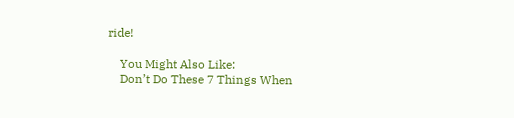ride!

    You Might Also Like:
    Don’t Do These 7 Things When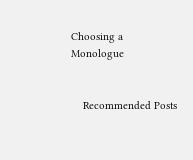Choosing a Monologue


    Recommended Posts